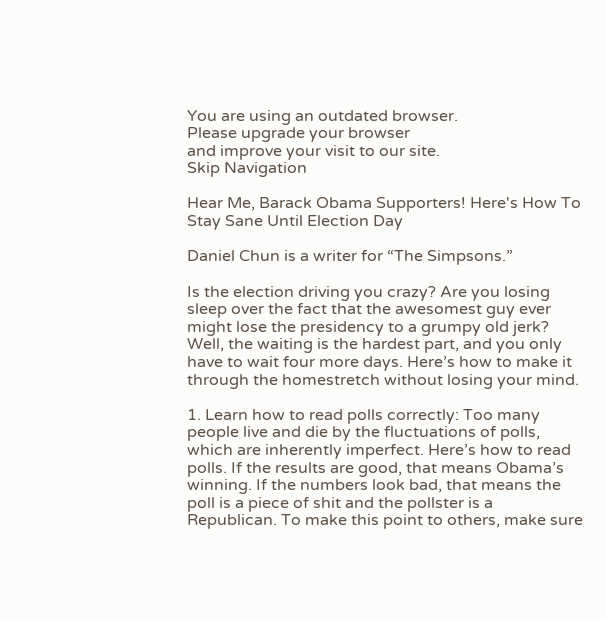You are using an outdated browser.
Please upgrade your browser
and improve your visit to our site.
Skip Navigation

Hear Me, Barack Obama Supporters! Here's How To Stay Sane Until Election Day

Daniel Chun is a writer for “The Simpsons.”

Is the election driving you crazy? Are you losing sleep over the fact that the awesomest guy ever might lose the presidency to a grumpy old jerk? Well, the waiting is the hardest part, and you only have to wait four more days. Here’s how to make it through the homestretch without losing your mind.

1. Learn how to read polls correctly: Too many people live and die by the fluctuations of polls, which are inherently imperfect. Here’s how to read polls. If the results are good, that means Obama’s winning. If the numbers look bad, that means the poll is a piece of shit and the pollster is a Republican. To make this point to others, make sure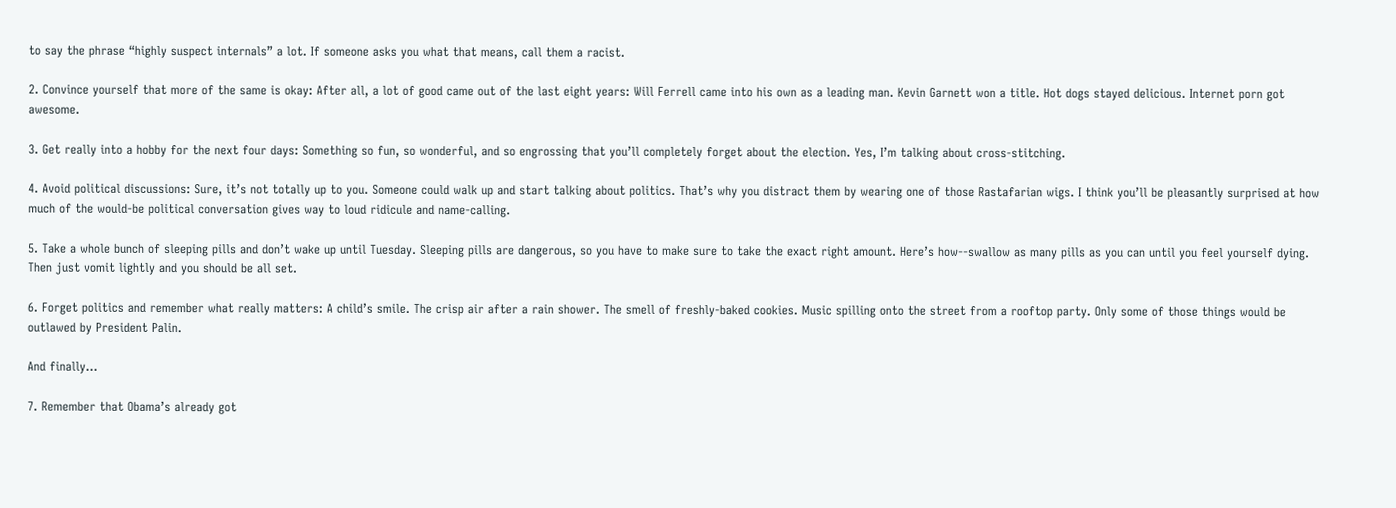to say the phrase “highly suspect internals” a lot. If someone asks you what that means, call them a racist.

2. Convince yourself that more of the same is okay: After all, a lot of good came out of the last eight years: Will Ferrell came into his own as a leading man. Kevin Garnett won a title. Hot dogs stayed delicious. Internet porn got awesome.

3. Get really into a hobby for the next four days: Something so fun, so wonderful, and so engrossing that you’ll completely forget about the election. Yes, I’m talking about cross-stitching.

4. Avoid political discussions: Sure, it’s not totally up to you. Someone could walk up and start talking about politics. That’s why you distract them by wearing one of those Rastafarian wigs. I think you’ll be pleasantly surprised at how much of the would-be political conversation gives way to loud ridicule and name-calling.

5. Take a whole bunch of sleeping pills and don’t wake up until Tuesday. Sleeping pills are dangerous, so you have to make sure to take the exact right amount. Here’s how--swallow as many pills as you can until you feel yourself dying. Then just vomit lightly and you should be all set.

6. Forget politics and remember what really matters: A child’s smile. The crisp air after a rain shower. The smell of freshly-baked cookies. Music spilling onto the street from a rooftop party. Only some of those things would be outlawed by President Palin.

And finally...

7. Remember that Obama’s already got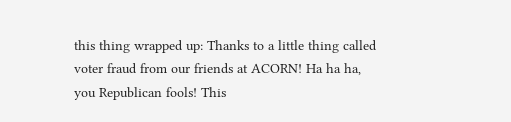this thing wrapped up: Thanks to a little thing called voter fraud from our friends at ACORN! Ha ha ha, you Republican fools! This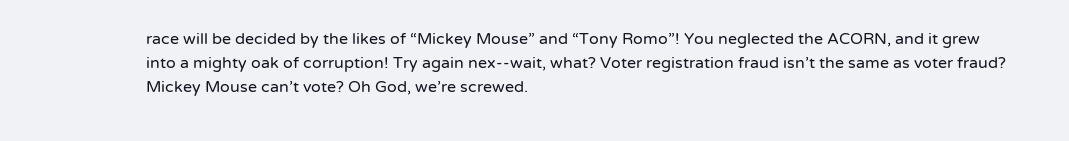race will be decided by the likes of “Mickey Mouse” and “Tony Romo”! You neglected the ACORN, and it grew into a mighty oak of corruption! Try again nex--wait, what? Voter registration fraud isn’t the same as voter fraud? Mickey Mouse can’t vote? Oh God, we’re screwed.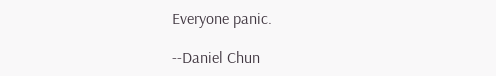Everyone panic.

--Daniel Chun